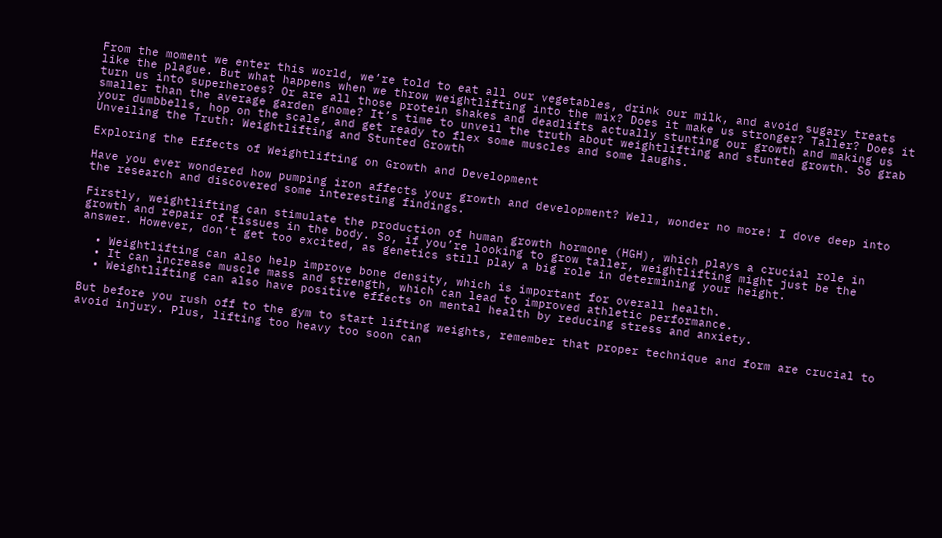From the moment we enter this world, we’re told to eat all our vegetables, drink our milk, and avoid sugary treats like the plague. But what happens when we throw weightlifting into the mix? Does it make us stronger? Taller? Does it turn us into superheroes? Or are all those protein shakes and deadlifts actually stunting our growth and making us smaller than the average garden gnome? It’s time to unveil the truth about weightlifting and stunted growth. So grab your dumbbells, hop on the scale, and get ready to flex some muscles and some laughs.
Unveiling the Truth: Weightlifting and Stunted Growth

Exploring the Effects of Weightlifting on Growth and Development

Have you ever wondered how pumping iron affects your growth and development? Well, wonder no more! I dove deep into the research and discovered some interesting findings.

Firstly, weightlifting can stimulate the production of human growth hormone (HGH), which plays a crucial role in growth and repair of tissues in the body. So, if you’re looking to grow taller, weightlifting might just be the answer. However, don’t get too excited, as genetics still play a big role in determining your height.

  • Weightlifting can also help improve bone density, which is important for overall health.
  • It can increase muscle mass and strength, which can lead to improved athletic performance.
  • Weightlifting can also have positive effects on mental health by reducing stress and anxiety.

But before you rush off to the gym to start lifting weights, remember that proper technique and form are crucial to avoid injury. Plus, lifting too heavy too soon can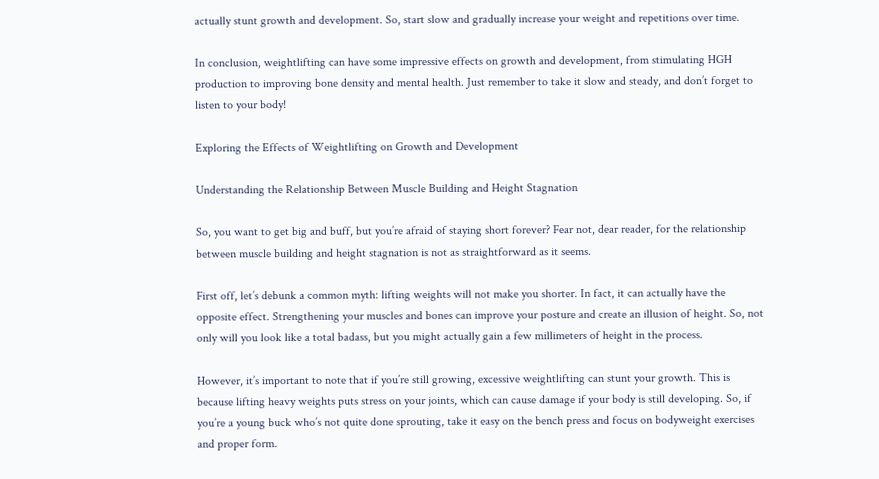actually stunt growth and development. So, start slow and gradually increase your weight and repetitions over time.

In conclusion, weightlifting can have some impressive effects on growth and development, from stimulating HGH production to improving bone density and mental health. Just remember to take it slow and steady, and don’t forget to listen to your body!

Exploring the Effects of Weightlifting on Growth and Development

Understanding the Relationship Between Muscle Building and Height Stagnation

So, you want to get big and buff, but you’re afraid of staying short forever? Fear not, dear reader, for the relationship between muscle building and height stagnation is not as straightforward as it seems.

First off, let’s debunk a common myth: lifting weights will not make you shorter. In fact, it can actually have the opposite effect. Strengthening your muscles and bones can improve your posture and create an illusion of height. So, not only will you look like a total badass, but you might actually gain a few millimeters of height in the process.

However, it’s important to note that if you’re still growing, excessive weightlifting can stunt your growth. This is because lifting heavy weights puts stress on your joints, which can cause damage if your body is still developing. So, if you’re a young buck who’s not quite done sprouting, take it easy on the bench press and focus on bodyweight exercises and proper form.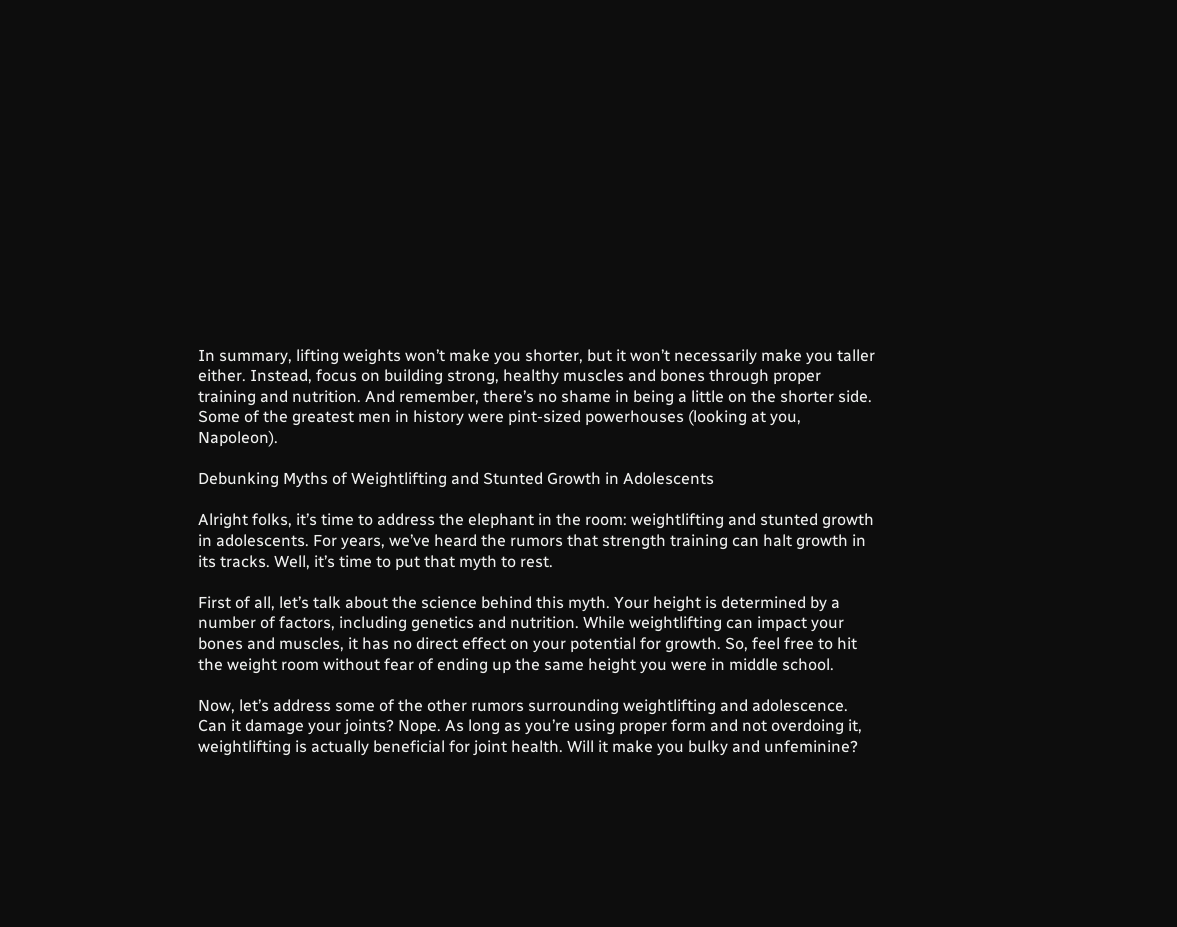In summary, lifting weights won’t make you shorter, but it won’t necessarily make you taller either. Instead, focus on building strong, healthy muscles and bones through proper training and nutrition. And remember, there’s no shame in being a little on the shorter side. Some of the greatest men in history were pint-sized powerhouses (looking at you, Napoleon).

Debunking Myths of Weightlifting and Stunted Growth in Adolescents

Alright folks, it’s time to address the elephant in the room: weightlifting and stunted growth in adolescents. For years, we’ve heard the rumors that strength training can halt growth in its tracks. Well, it’s time to put that myth to rest.

First of all, let’s talk about the science behind this myth. Your height is determined by a number of factors, including genetics and nutrition. While weightlifting can impact your bones and muscles, it has no direct effect on your potential for growth. So, feel free to hit the weight room without fear of ending up the same height you were in middle school.

Now, let’s address some of the other rumors surrounding weightlifting and adolescence. Can it damage your joints? Nope. As long as you’re using proper form and not overdoing it, weightlifting is actually beneficial for joint health. Will it make you bulky and unfeminine?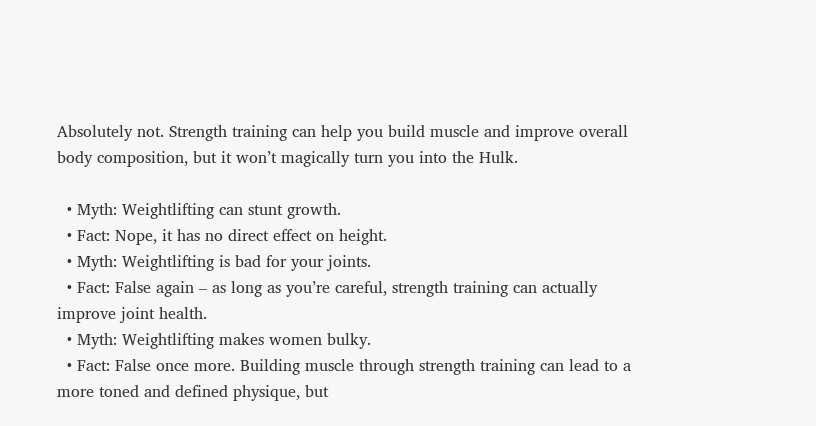Absolutely not. Strength training can help you build muscle and improve overall body composition, but it won’t magically turn you into the Hulk.

  • Myth: Weightlifting can stunt growth.
  • Fact: Nope, it has no direct effect on height.
  • Myth: Weightlifting is bad for your joints.
  • Fact: False again – as long as you’re careful, strength training can actually improve joint health.
  • Myth: Weightlifting makes women bulky.
  • Fact: False once more. Building muscle through strength training can lead to a more toned and defined physique, but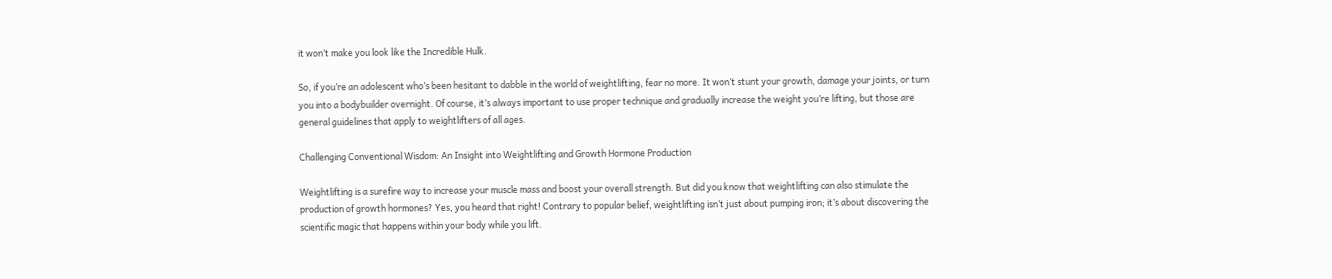it won’t make you look like the Incredible Hulk.

So, if you’re an adolescent who’s been hesitant to dabble in the world of weightlifting, fear no more. It won’t stunt your growth, damage your joints, or turn you into a bodybuilder overnight. Of course, it’s always important to use proper technique and gradually increase the weight you’re lifting, but those are general guidelines that apply to weightlifters of all ages.

Challenging Conventional Wisdom: An Insight into Weightlifting and Growth Hormone Production

Weightlifting is a surefire way to increase your muscle mass and boost your overall strength. But did you know that weightlifting can also stimulate the production of growth hormones? Yes, you heard that right! Contrary to popular belief, weightlifting isn’t just about pumping iron; it’s about discovering the scientific magic that happens within your body while you lift.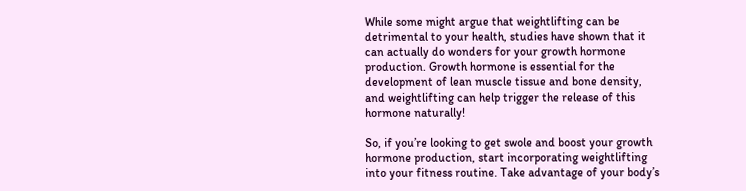While some might argue that weightlifting can be detrimental to your health, studies have shown that it can actually do wonders for your growth hormone production. Growth hormone is essential for the development of lean muscle tissue and bone density, and weightlifting can help trigger the release of this hormone naturally!

So, if you’re looking to get swole and boost your growth hormone production, start incorporating weightlifting into your fitness routine. Take advantage of your body’s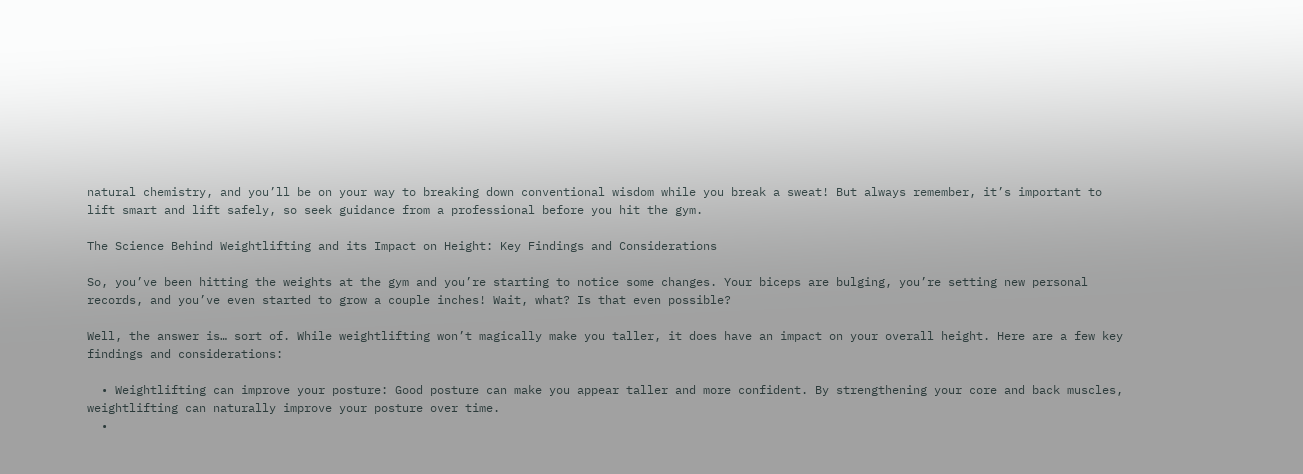natural chemistry, and you’ll be on your way to breaking down conventional wisdom while you break a sweat! But always remember, it’s important to lift smart and lift safely, so seek guidance from a professional before you hit the gym.

The Science Behind Weightlifting and its Impact on Height: Key Findings and Considerations

So, you’ve been hitting the weights at the gym and you’re starting to notice some changes. Your biceps are bulging, you’re setting new personal records, and you’ve even started to grow a couple inches! Wait, what? Is that even possible?

Well, the answer is… sort of. While weightlifting won’t magically make you taller, it does have an impact on your overall height. Here are a few key findings and considerations:

  • Weightlifting can improve your posture: Good posture can make you appear taller and more confident. By strengthening your core and back muscles, weightlifting can naturally improve your posture over time.
  •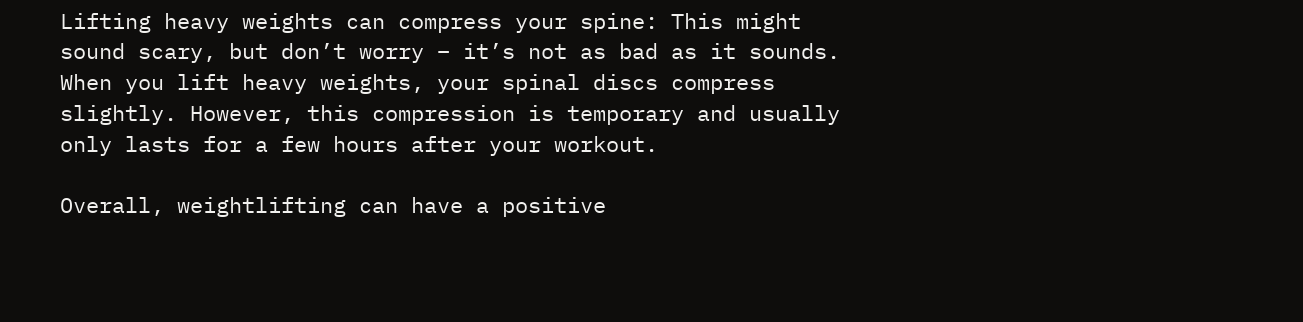Lifting heavy weights can compress your spine: This might sound scary, but don’t worry – it’s not as bad as it sounds. When you lift heavy weights, your spinal discs compress slightly. However, this compression is temporary and usually only lasts for a few hours after your workout.

Overall, weightlifting can have a positive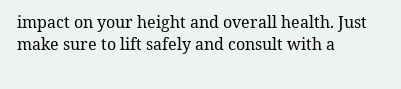impact on your height and overall health. Just make sure to lift safely and consult with a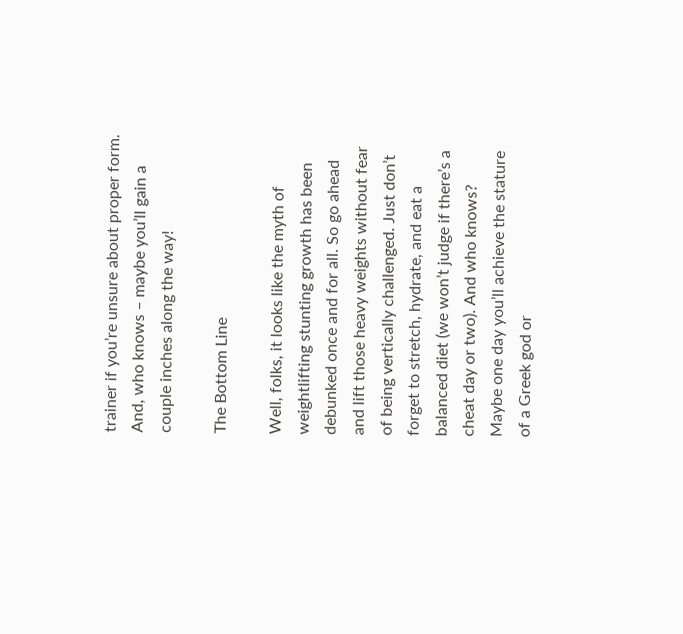trainer if you’re unsure about proper form. And, who knows – maybe you’ll gain a couple inches along the way!

The Bottom Line

Well, folks, it looks like the myth of weightlifting stunting growth has been debunked once and for all. So go ahead and lift those heavy weights without fear of being vertically challenged. Just don’t forget to stretch, hydrate, and eat a balanced diet (we won’t judge if there’s a cheat day or two). And who knows? Maybe one day you’ll achieve the stature of a Greek god or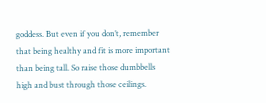goddess. But even if you don’t, remember that being healthy and fit is more important than being tall. So raise those dumbbells high and bust through those ceilings.